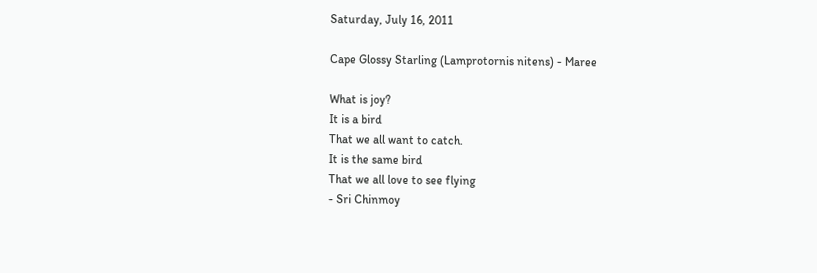Saturday, July 16, 2011

Cape Glossy Starling (Lamprotornis nitens) - Maree

What is joy?
It is a bird
That we all want to catch.
It is the same bird
That we all love to see flying
- Sri Chinmoy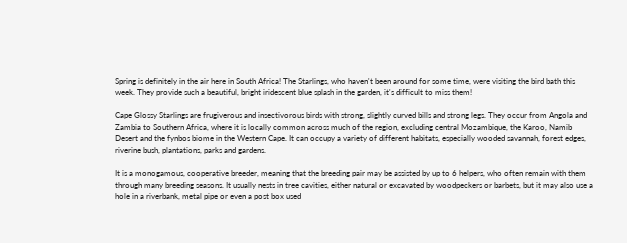Spring is definitely in the air here in South Africa! The Starlings, who haven't been around for some time, were visiting the bird bath this week. They provide such a beautiful, bright iridescent blue splash in the garden, it's difficult to miss them!

Cape Glossy Starlings are frugiverous and insectivorous birds with strong, slightly curved bills and strong legs. They occur from Angola and Zambia to Southern Africa, where it is locally common across much of the region, excluding central Mozambique, the Karoo, Namib Desert and the fynbos biome in the Western Cape. It can occupy a variety of different habitats, especially wooded savannah, forest edges, riverine bush, plantations, parks and gardens.

It is a monogamous, cooperative breeder, meaning that the breeding pair may be assisted by up to 6 helpers, who often remain with them through many breeding seasons. It usually nests in tree cavities, either natural or excavated by woodpeckers or barbets, but it may also use a hole in a riverbank, metal pipe or even a post box used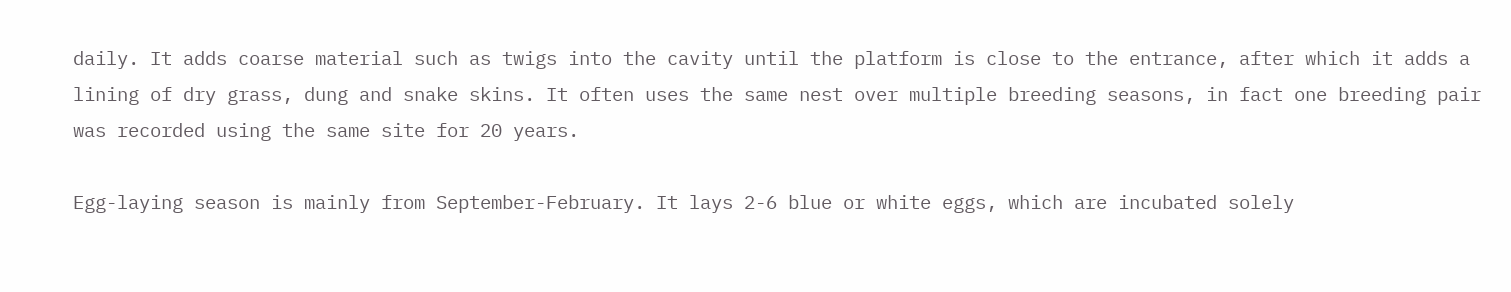daily. It adds coarse material such as twigs into the cavity until the platform is close to the entrance, after which it adds a lining of dry grass, dung and snake skins. It often uses the same nest over multiple breeding seasons, in fact one breeding pair was recorded using the same site for 20 years.

Egg-laying season is mainly from September-February. It lays 2-6 blue or white eggs, which are incubated solely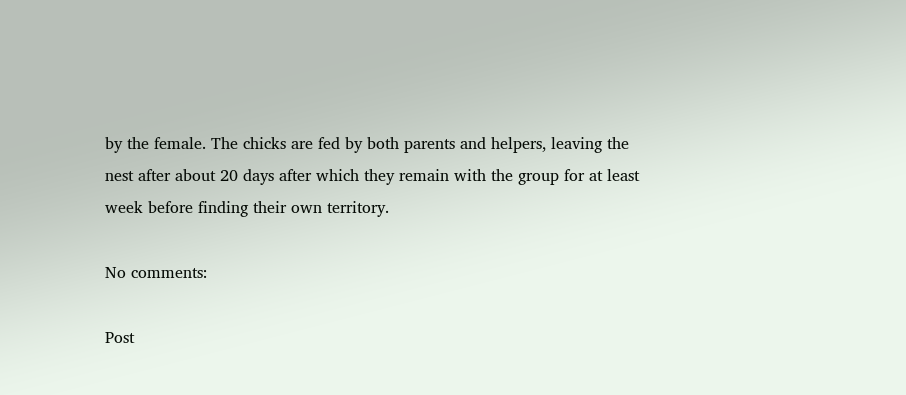by the female. The chicks are fed by both parents and helpers, leaving the nest after about 20 days after which they remain with the group for at least week before finding their own territory.

No comments:

Post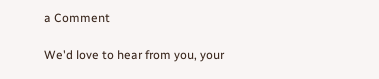a Comment

We'd love to hear from you, your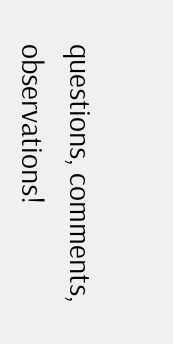questions, comments, observations!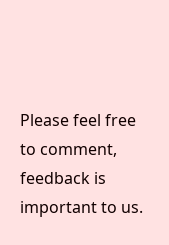Please feel free to comment, feedback is important to us.